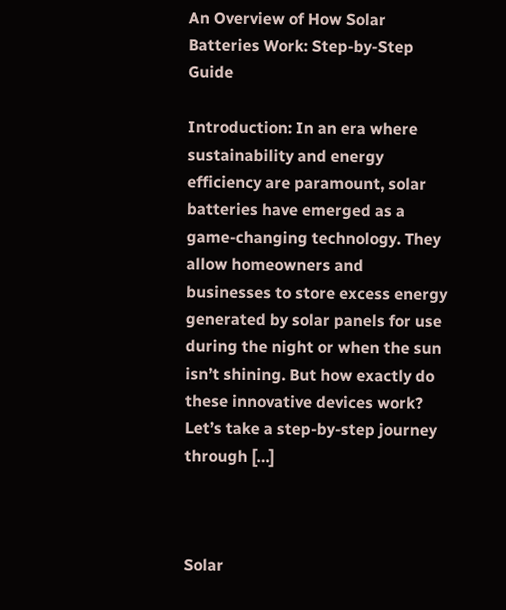An Overview of How Solar Batteries Work: Step-by-Step Guide

Introduction: In an era where sustainability and energy efficiency are paramount, solar batteries have emerged as a game-changing technology. They allow homeowners and businesses to store excess energy generated by solar panels for use during the night or when the sun isn’t shining. But how exactly do these innovative devices work? Let’s take a step-by-step journey through […]



Solar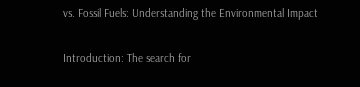vs. Fossil Fuels: Understanding the Environmental Impact

Introduction: The search for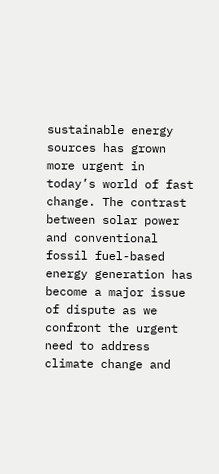sustainable energy sources has grown more urgent in today’s world of fast change. The contrast between solar power and conventional fossil fuel-based energy generation has become a major issue of dispute as we confront the urgent need to address climate change and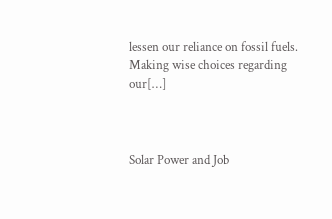lessen our reliance on fossil fuels. Making wise choices regarding our[…]



Solar Power and Job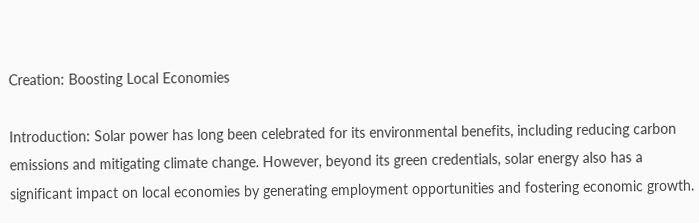Creation: Boosting Local Economies

Introduction: Solar power has long been celebrated for its environmental benefits, including reducing carbon emissions and mitigating climate change. However, beyond its green credentials, solar energy also has a significant impact on local economies by generating employment opportunities and fostering economic growth.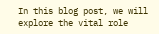In this blog post, we will explore the vital role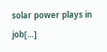solar power plays in job[…]